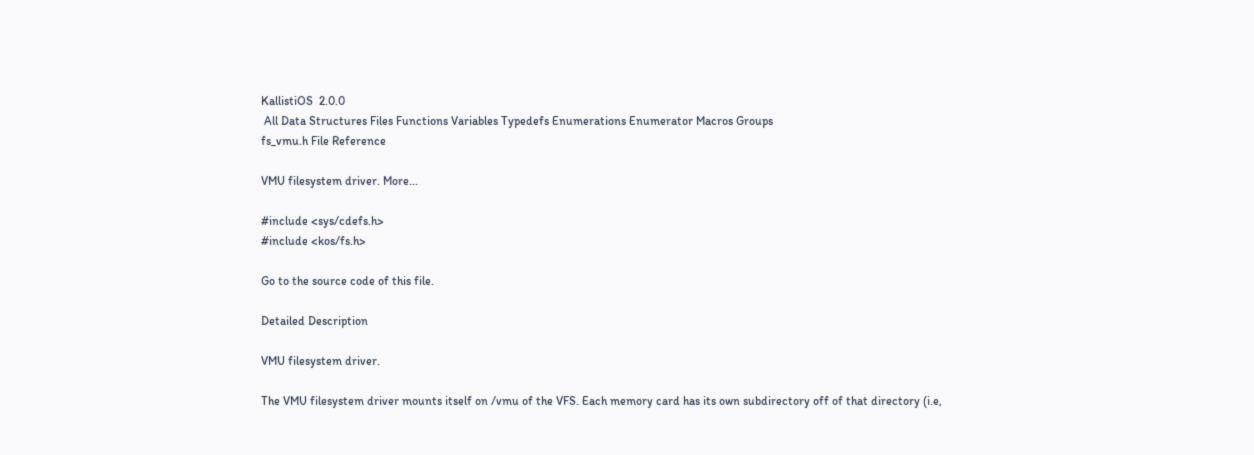KallistiOS  2.0.0
 All Data Structures Files Functions Variables Typedefs Enumerations Enumerator Macros Groups
fs_vmu.h File Reference

VMU filesystem driver. More...

#include <sys/cdefs.h>
#include <kos/fs.h>

Go to the source code of this file.

Detailed Description

VMU filesystem driver.

The VMU filesystem driver mounts itself on /vmu of the VFS. Each memory card has its own subdirectory off of that directory (i.e,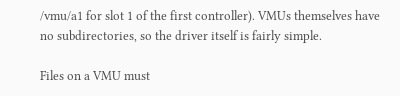/vmu/a1 for slot 1 of the first controller). VMUs themselves have no subdirectories, so the driver itself is fairly simple.

Files on a VMU must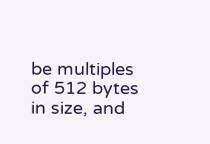be multiples of 512 bytes in size, and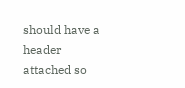should have a header attached so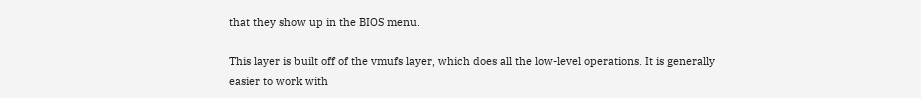that they show up in the BIOS menu.

This layer is built off of the vmufs layer, which does all the low-level operations. It is generally easier to work with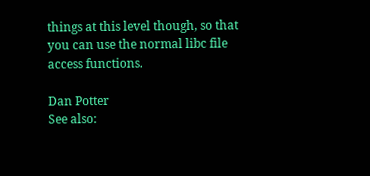things at this level though, so that you can use the normal libc file access functions.

Dan Potter
See also: